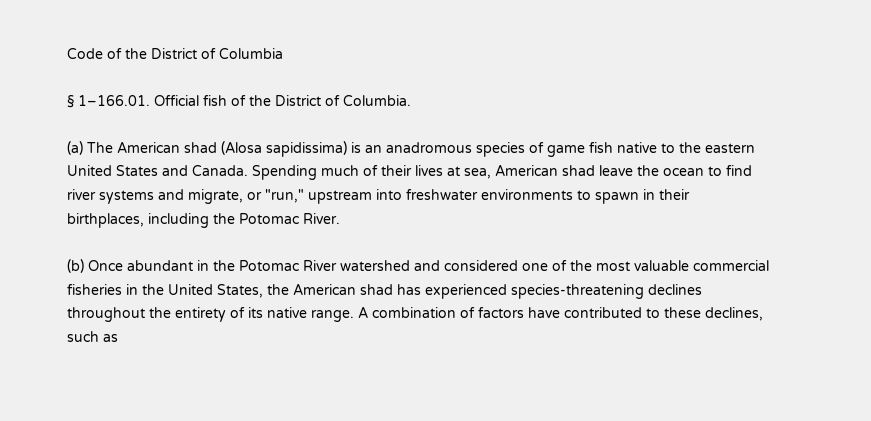Code of the District of Columbia

§ 1–166.01. Official fish of the District of Columbia.

(a) The American shad (Alosa sapidissima) is an anadromous species of game fish native to the eastern United States and Canada. Spending much of their lives at sea, American shad leave the ocean to find river systems and migrate, or "run," upstream into freshwater environments to spawn in their birthplaces, including the Potomac River.

(b) Once abundant in the Potomac River watershed and considered one of the most valuable commercial fisheries in the United States, the American shad has experienced species-threatening declines throughout the entirety of its native range. A combination of factors have contributed to these declines, such as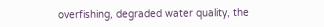overfishing, degraded water quality, the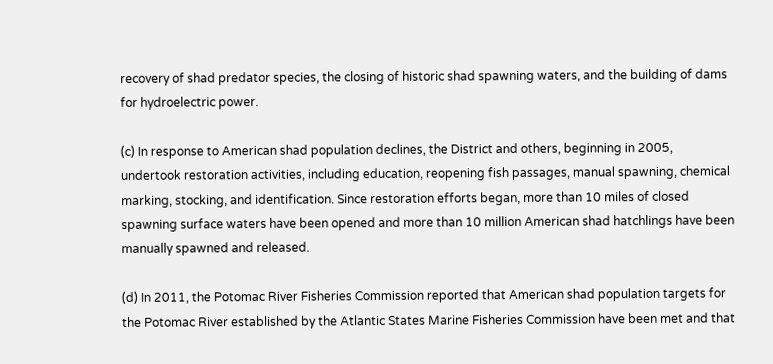recovery of shad predator species, the closing of historic shad spawning waters, and the building of dams for hydroelectric power.

(c) In response to American shad population declines, the District and others, beginning in 2005, undertook restoration activities, including education, reopening fish passages, manual spawning, chemical marking, stocking, and identification. Since restoration efforts began, more than 10 miles of closed spawning surface waters have been opened and more than 10 million American shad hatchlings have been manually spawned and released.

(d) In 2011, the Potomac River Fisheries Commission reported that American shad population targets for the Potomac River established by the Atlantic States Marine Fisheries Commission have been met and that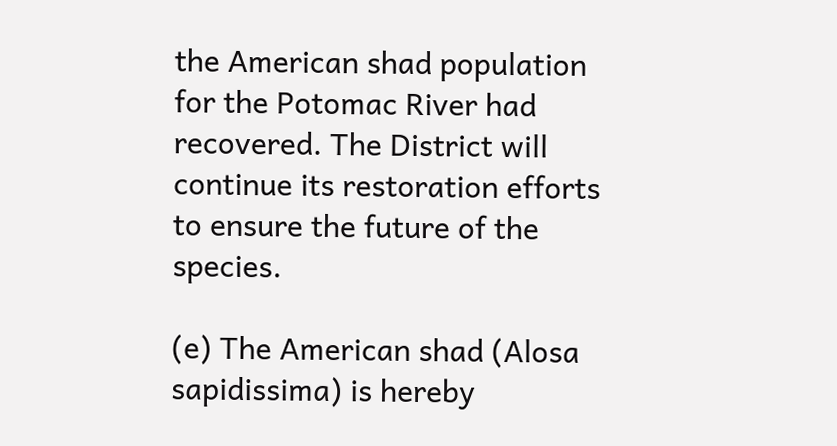the American shad population for the Potomac River had recovered. The District will continue its restoration efforts to ensure the future of the species.

(e) The American shad (Alosa sapidissima) is hereby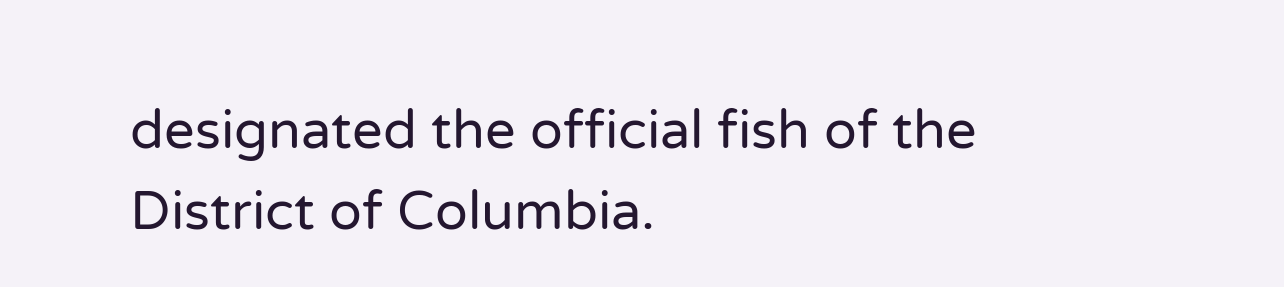designated the official fish of the District of Columbia.